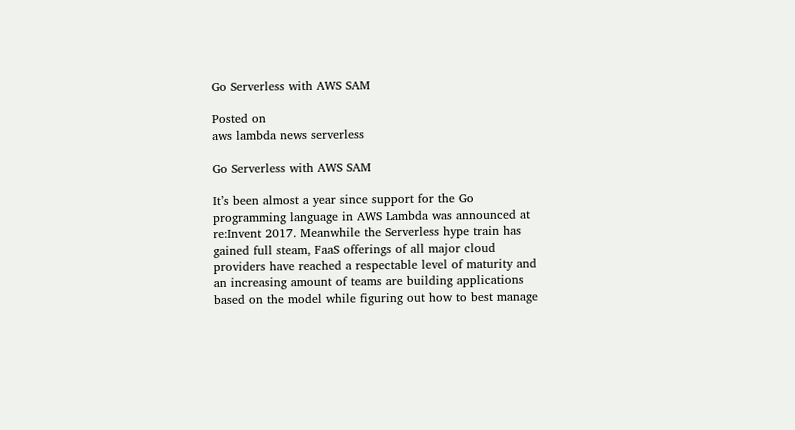Go Serverless with AWS SAM

Posted on
aws lambda news serverless

Go Serverless with AWS SAM

It’s been almost a year since support for the Go programming language in AWS Lambda was announced at re:Invent 2017. Meanwhile the Serverless hype train has gained full steam, FaaS offerings of all major cloud providers have reached a respectable level of maturity and an increasing amount of teams are building applications based on the model while figuring out how to best manage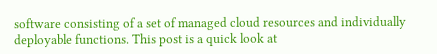software consisting of a set of managed cloud resources and individually deployable functions. This post is a quick look at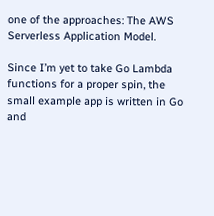one of the approaches: The AWS Serverless Application Model.

Since I’m yet to take Go Lambda functions for a proper spin, the small example app is written in Go and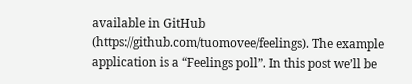available in GitHub (https://github.com/tuomovee/feelings). The example application is a “Feelings poll”. In this post we’ll be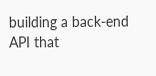building a back-end API that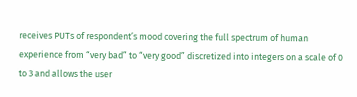receives PUTs of respondent’s mood covering the full spectrum of human experience from “very bad” to “very good” discretized into integers on a scale of 0 to 3 and allows the user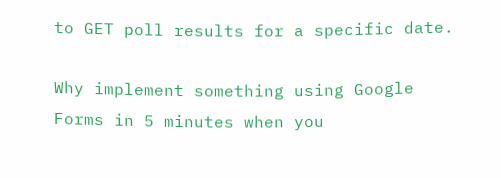to GET poll results for a specific date.

Why implement something using Google Forms in 5 minutes when you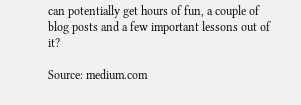can potentially get hours of fun, a couple of blog posts and a few important lessons out of it?

Source: medium.com